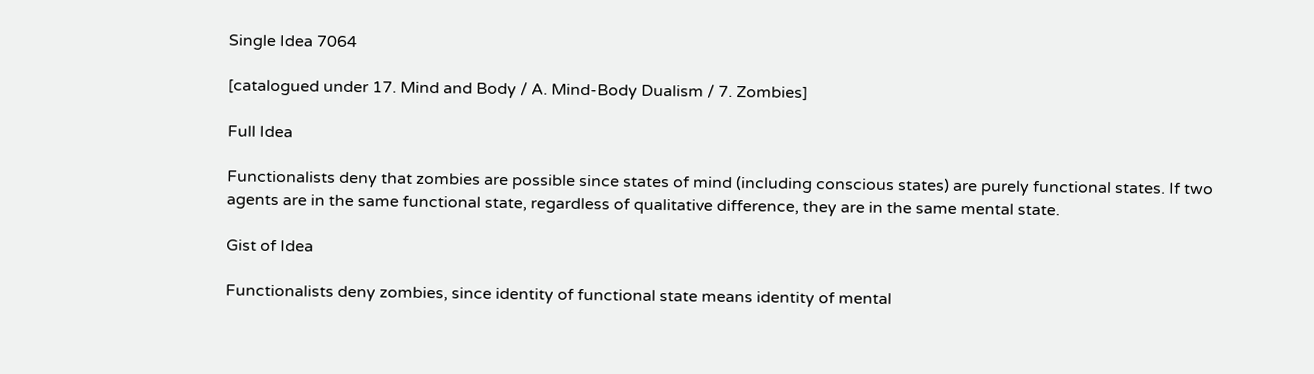Single Idea 7064

[catalogued under 17. Mind and Body / A. Mind-Body Dualism / 7. Zombies]

Full Idea

Functionalists deny that zombies are possible since states of mind (including conscious states) are purely functional states. If two agents are in the same functional state, regardless of qualitative difference, they are in the same mental state.

Gist of Idea

Functionalists deny zombies, since identity of functional state means identity of mental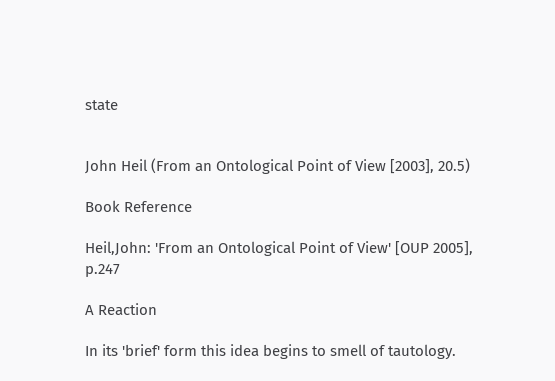state


John Heil (From an Ontological Point of View [2003], 20.5)

Book Reference

Heil,John: 'From an Ontological Point of View' [OUP 2005], p.247

A Reaction

In its 'brief' form this idea begins to smell of tautology.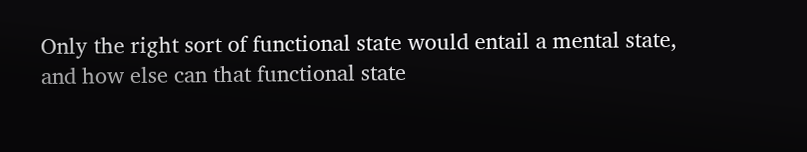Only the right sort of functional state would entail a mental state, and how else can that functional state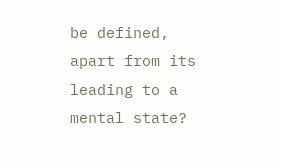be defined, apart from its leading to a mental state?